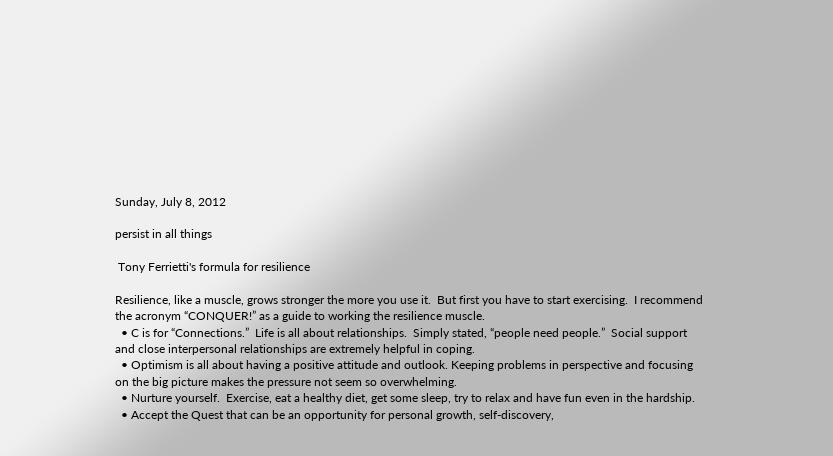Sunday, July 8, 2012

persist in all things

 Tony Ferrietti's formula for resilience

Resilience, like a muscle, grows stronger the more you use it.  But first you have to start exercising.  I recommend the acronym “CONQUER!” as a guide to working the resilience muscle.
  • C is for “Connections.”  Life is all about relationships.  Simply stated, “people need people.”  Social support and close interpersonal relationships are extremely helpful in coping.
  • Optimism is all about having a positive attitude and outlook. Keeping problems in perspective and focusing on the big picture makes the pressure not seem so overwhelming.
  • Nurture yourself.  Exercise, eat a healthy diet, get some sleep, try to relax and have fun even in the hardship.
  • Accept the Quest that can be an opportunity for personal growth, self-discovery,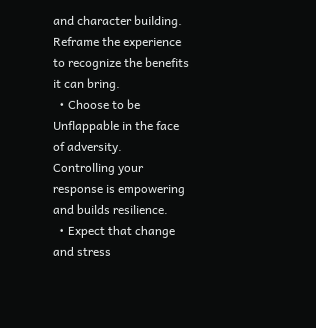and character building.  Reframe the experience to recognize the benefits it can bring.
  • Choose to be Unflappable in the face of adversity.  Controlling your response is empowering and builds resilience.
  • Expect that change and stress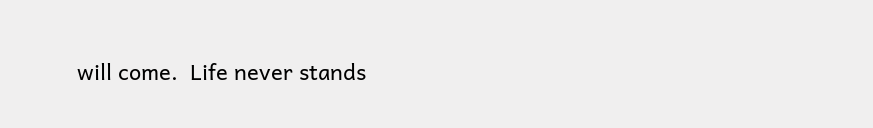will come.  Life never stands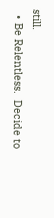still.
  • Be Relentless.  Decide to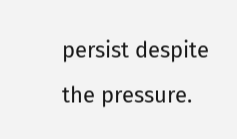persist despite the pressure.